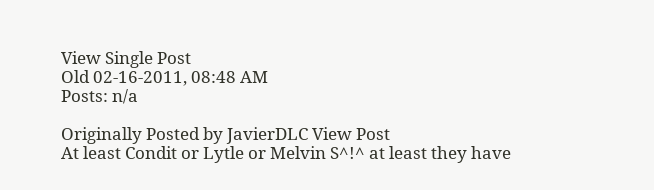View Single Post
Old 02-16-2011, 08:48 AM
Posts: n/a

Originally Posted by JavierDLC View Post
At least Condit or Lytle or Melvin S^!^ at least they have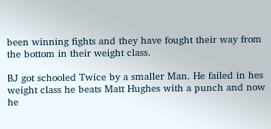been winning fights and they have fought their way from the bottom in their weight class.

BJ got schooled Twice by a smaller Man. He failed in hes weight class he beats Matt Hughes with a punch and now he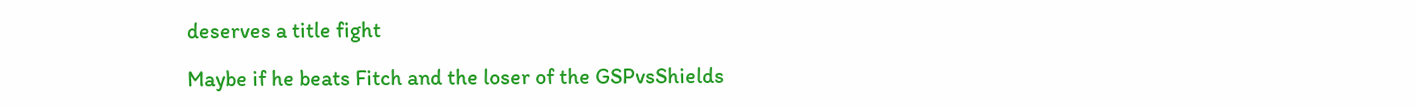deserves a title fight

Maybe if he beats Fitch and the loser of the GSPvsShields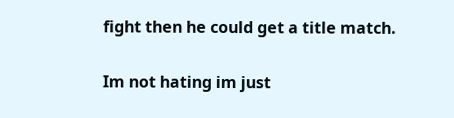fight then he could get a title match.

Im not hating im just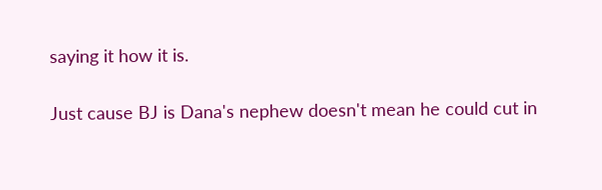saying it how it is.

Just cause BJ is Dana's nephew doesn't mean he could cut in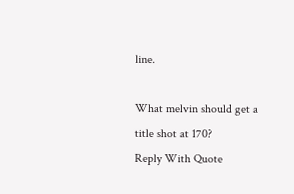line.

What melvin should get a title shot at 170?
Reply With Quote